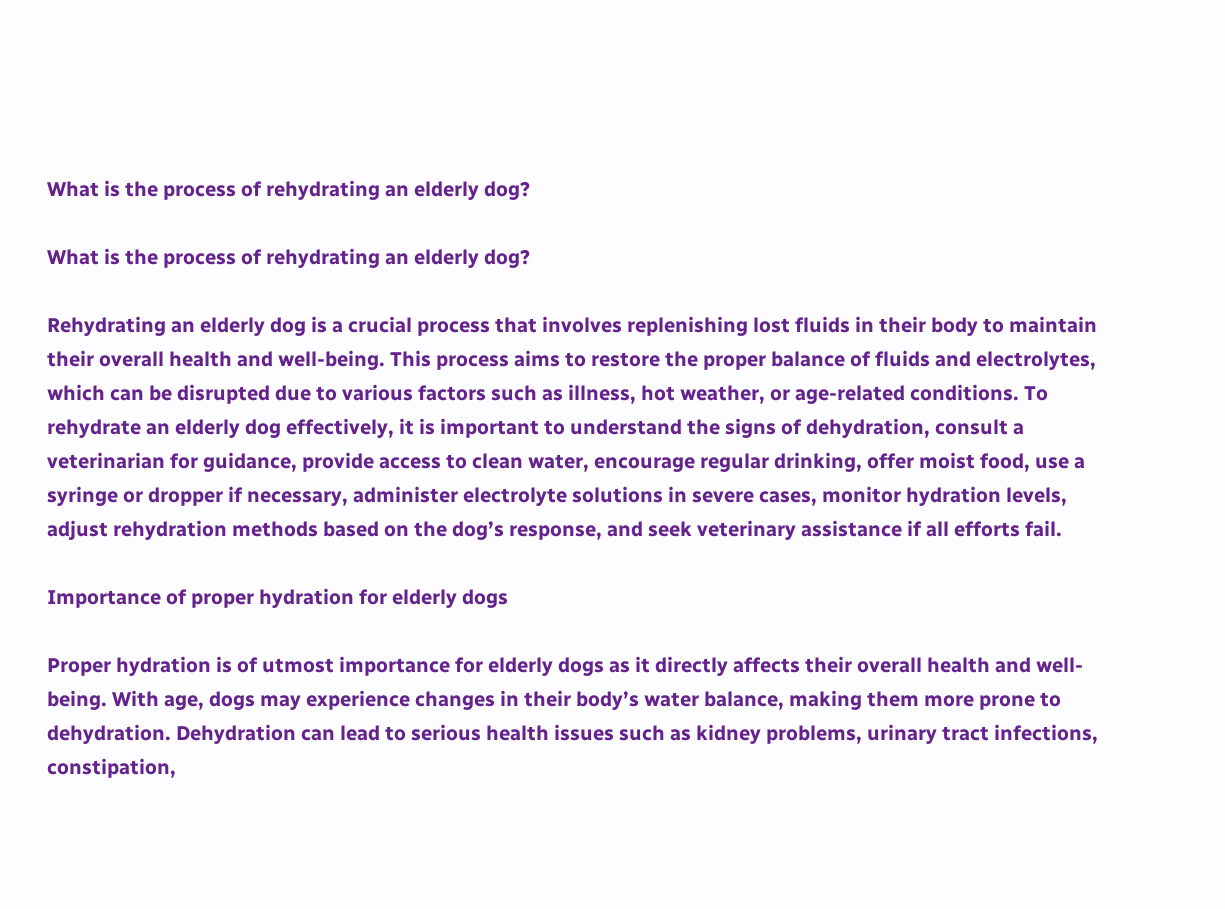What is the process of rehydrating an elderly dog?

What is the process of rehydrating an elderly dog?

Rehydrating an elderly dog is a crucial process that involves replenishing lost fluids in their body to maintain their overall health and well-being. This process aims to restore the proper balance of fluids and electrolytes, which can be disrupted due to various factors such as illness, hot weather, or age-related conditions. To rehydrate an elderly dog effectively, it is important to understand the signs of dehydration, consult a veterinarian for guidance, provide access to clean water, encourage regular drinking, offer moist food, use a syringe or dropper if necessary, administer electrolyte solutions in severe cases, monitor hydration levels, adjust rehydration methods based on the dog’s response, and seek veterinary assistance if all efforts fail.

Importance of proper hydration for elderly dogs

Proper hydration is of utmost importance for elderly dogs as it directly affects their overall health and well-being. With age, dogs may experience changes in their body’s water balance, making them more prone to dehydration. Dehydration can lead to serious health issues such as kidney problems, urinary tract infections, constipation,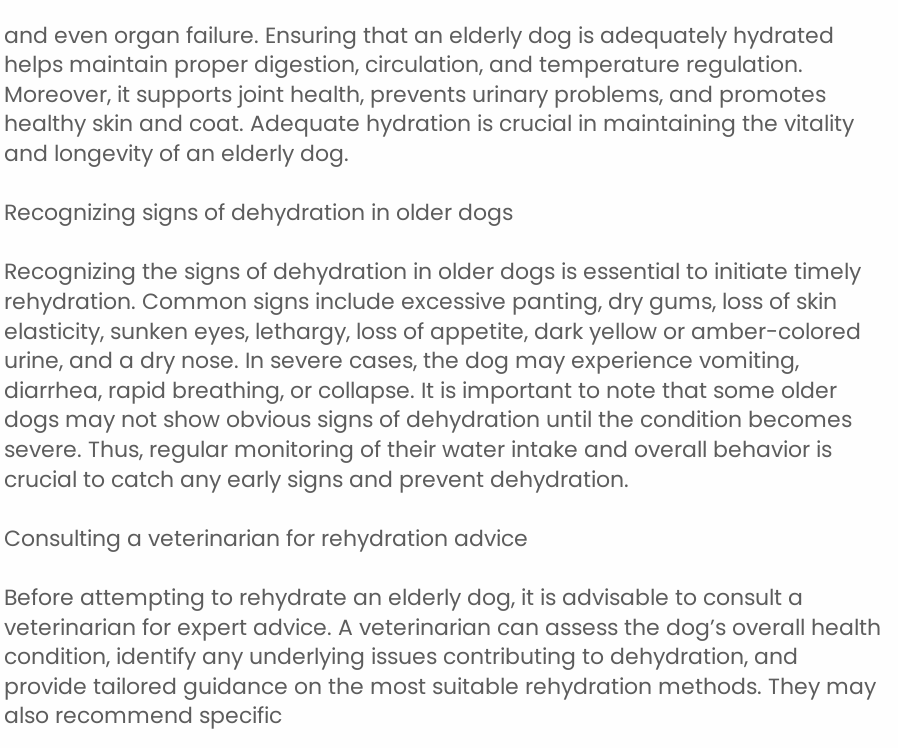and even organ failure. Ensuring that an elderly dog is adequately hydrated helps maintain proper digestion, circulation, and temperature regulation. Moreover, it supports joint health, prevents urinary problems, and promotes healthy skin and coat. Adequate hydration is crucial in maintaining the vitality and longevity of an elderly dog.

Recognizing signs of dehydration in older dogs

Recognizing the signs of dehydration in older dogs is essential to initiate timely rehydration. Common signs include excessive panting, dry gums, loss of skin elasticity, sunken eyes, lethargy, loss of appetite, dark yellow or amber-colored urine, and a dry nose. In severe cases, the dog may experience vomiting, diarrhea, rapid breathing, or collapse. It is important to note that some older dogs may not show obvious signs of dehydration until the condition becomes severe. Thus, regular monitoring of their water intake and overall behavior is crucial to catch any early signs and prevent dehydration.

Consulting a veterinarian for rehydration advice

Before attempting to rehydrate an elderly dog, it is advisable to consult a veterinarian for expert advice. A veterinarian can assess the dog’s overall health condition, identify any underlying issues contributing to dehydration, and provide tailored guidance on the most suitable rehydration methods. They may also recommend specific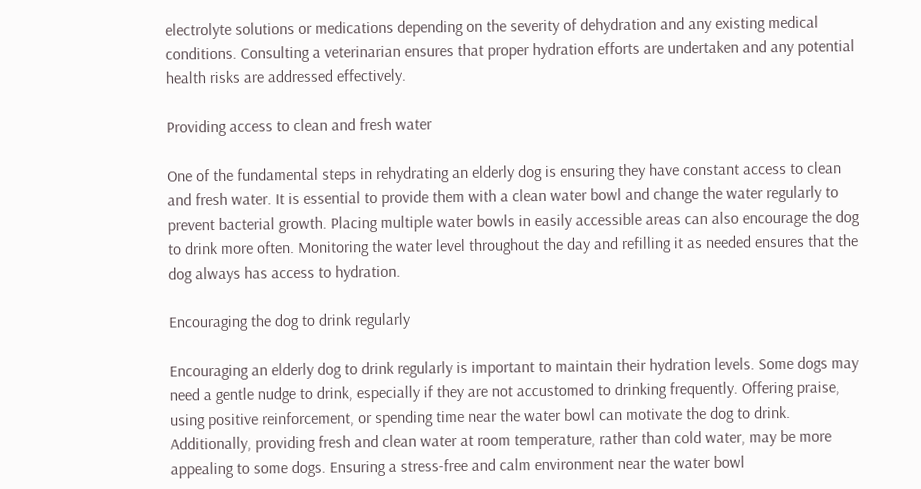electrolyte solutions or medications depending on the severity of dehydration and any existing medical conditions. Consulting a veterinarian ensures that proper hydration efforts are undertaken and any potential health risks are addressed effectively.

Providing access to clean and fresh water

One of the fundamental steps in rehydrating an elderly dog is ensuring they have constant access to clean and fresh water. It is essential to provide them with a clean water bowl and change the water regularly to prevent bacterial growth. Placing multiple water bowls in easily accessible areas can also encourage the dog to drink more often. Monitoring the water level throughout the day and refilling it as needed ensures that the dog always has access to hydration.

Encouraging the dog to drink regularly

Encouraging an elderly dog to drink regularly is important to maintain their hydration levels. Some dogs may need a gentle nudge to drink, especially if they are not accustomed to drinking frequently. Offering praise, using positive reinforcement, or spending time near the water bowl can motivate the dog to drink. Additionally, providing fresh and clean water at room temperature, rather than cold water, may be more appealing to some dogs. Ensuring a stress-free and calm environment near the water bowl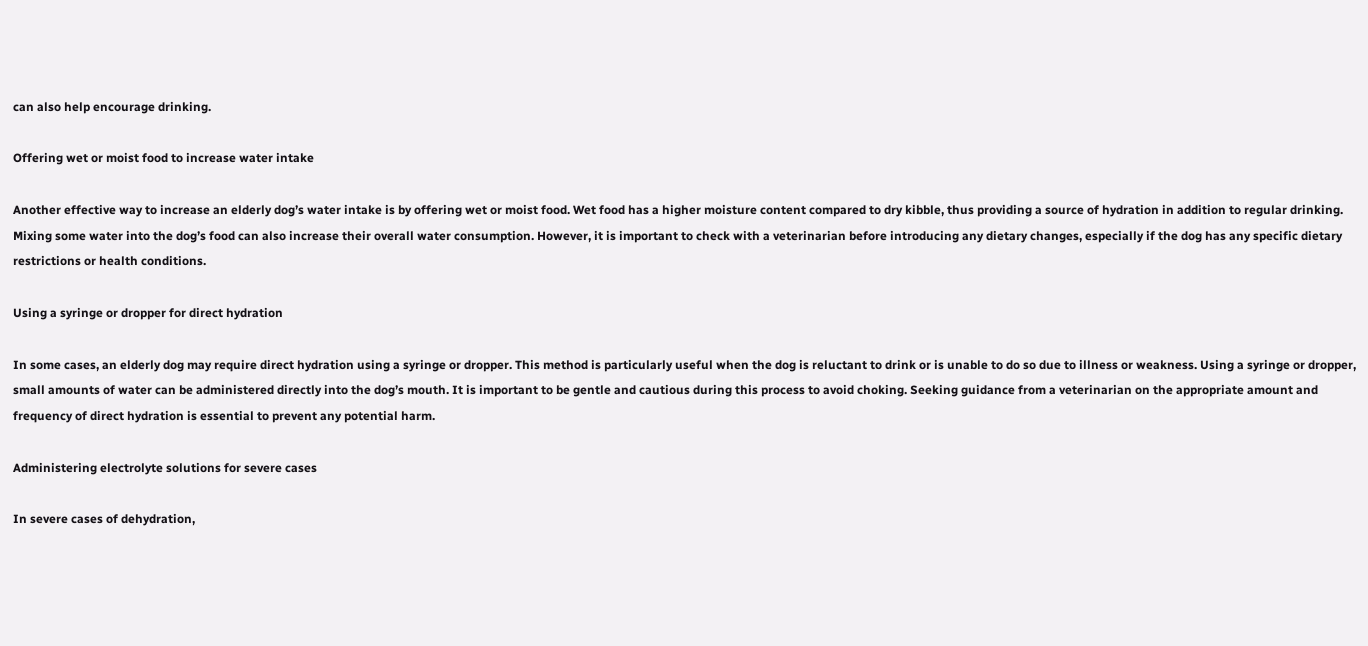can also help encourage drinking.

Offering wet or moist food to increase water intake

Another effective way to increase an elderly dog’s water intake is by offering wet or moist food. Wet food has a higher moisture content compared to dry kibble, thus providing a source of hydration in addition to regular drinking. Mixing some water into the dog’s food can also increase their overall water consumption. However, it is important to check with a veterinarian before introducing any dietary changes, especially if the dog has any specific dietary restrictions or health conditions.

Using a syringe or dropper for direct hydration

In some cases, an elderly dog may require direct hydration using a syringe or dropper. This method is particularly useful when the dog is reluctant to drink or is unable to do so due to illness or weakness. Using a syringe or dropper, small amounts of water can be administered directly into the dog’s mouth. It is important to be gentle and cautious during this process to avoid choking. Seeking guidance from a veterinarian on the appropriate amount and frequency of direct hydration is essential to prevent any potential harm.

Administering electrolyte solutions for severe cases

In severe cases of dehydration,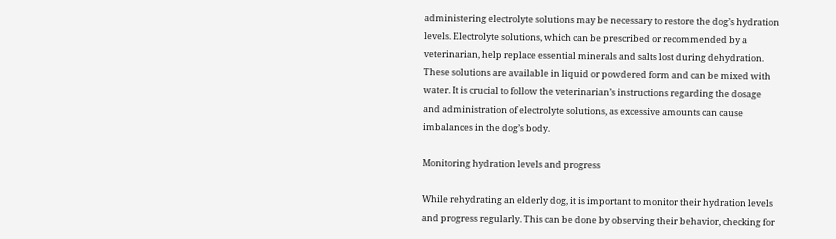administering electrolyte solutions may be necessary to restore the dog’s hydration levels. Electrolyte solutions, which can be prescribed or recommended by a veterinarian, help replace essential minerals and salts lost during dehydration. These solutions are available in liquid or powdered form and can be mixed with water. It is crucial to follow the veterinarian’s instructions regarding the dosage and administration of electrolyte solutions, as excessive amounts can cause imbalances in the dog’s body.

Monitoring hydration levels and progress

While rehydrating an elderly dog, it is important to monitor their hydration levels and progress regularly. This can be done by observing their behavior, checking for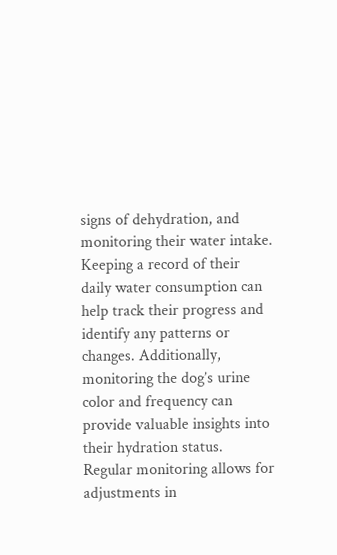signs of dehydration, and monitoring their water intake. Keeping a record of their daily water consumption can help track their progress and identify any patterns or changes. Additionally, monitoring the dog’s urine color and frequency can provide valuable insights into their hydration status. Regular monitoring allows for adjustments in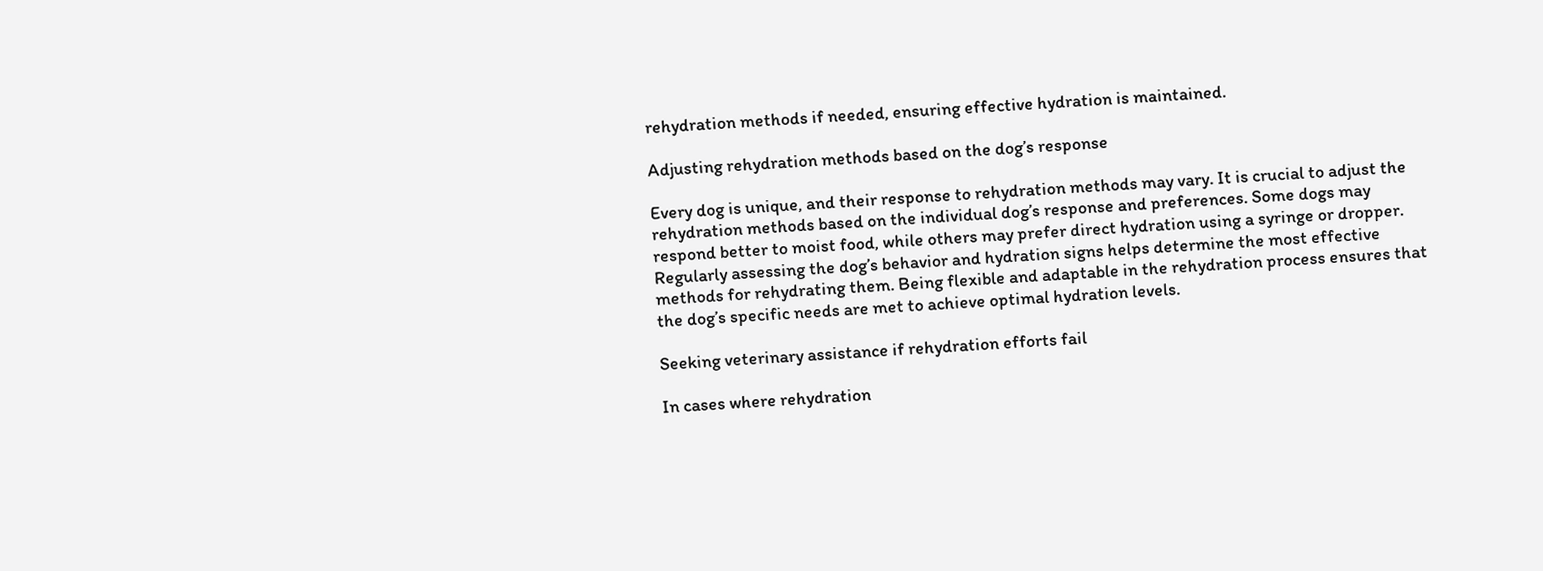rehydration methods if needed, ensuring effective hydration is maintained.

Adjusting rehydration methods based on the dog’s response

Every dog is unique, and their response to rehydration methods may vary. It is crucial to adjust the rehydration methods based on the individual dog’s response and preferences. Some dogs may respond better to moist food, while others may prefer direct hydration using a syringe or dropper. Regularly assessing the dog’s behavior and hydration signs helps determine the most effective methods for rehydrating them. Being flexible and adaptable in the rehydration process ensures that the dog’s specific needs are met to achieve optimal hydration levels.

Seeking veterinary assistance if rehydration efforts fail

In cases where rehydration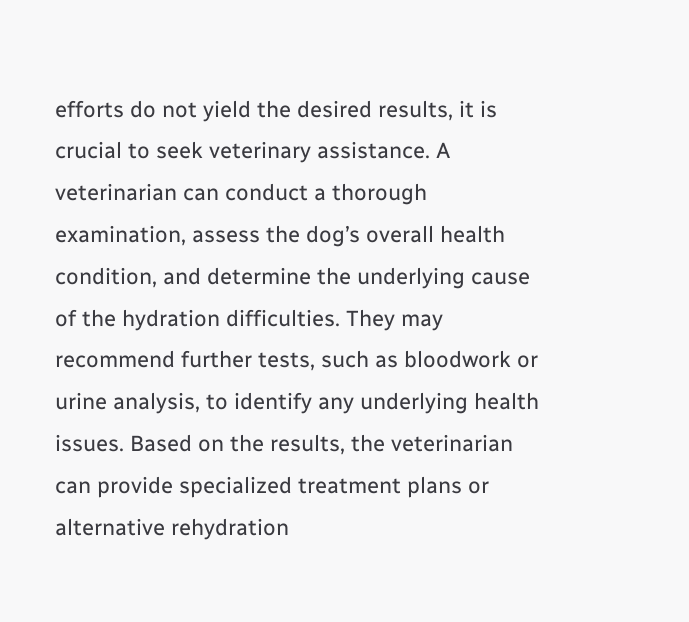efforts do not yield the desired results, it is crucial to seek veterinary assistance. A veterinarian can conduct a thorough examination, assess the dog’s overall health condition, and determine the underlying cause of the hydration difficulties. They may recommend further tests, such as bloodwork or urine analysis, to identify any underlying health issues. Based on the results, the veterinarian can provide specialized treatment plans or alternative rehydration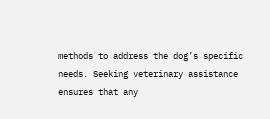methods to address the dog’s specific needs. Seeking veterinary assistance ensures that any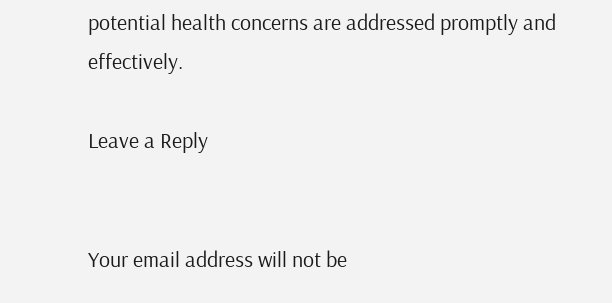potential health concerns are addressed promptly and effectively.

Leave a Reply


Your email address will not be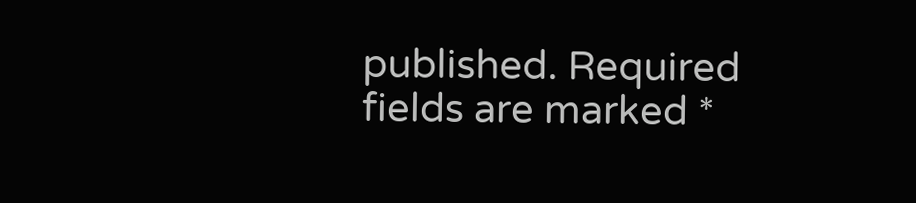published. Required fields are marked *